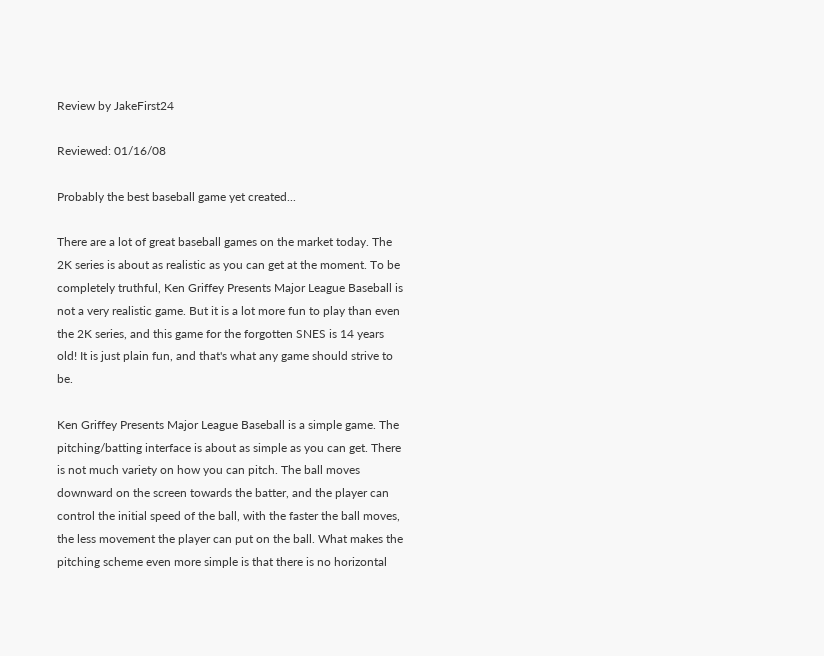Review by JakeFirst24

Reviewed: 01/16/08

Probably the best baseball game yet created...

There are a lot of great baseball games on the market today. The 2K series is about as realistic as you can get at the moment. To be completely truthful, Ken Griffey Presents Major League Baseball is not a very realistic game. But it is a lot more fun to play than even the 2K series, and this game for the forgotten SNES is 14 years old! It is just plain fun, and that's what any game should strive to be.

Ken Griffey Presents Major League Baseball is a simple game. The pitching/batting interface is about as simple as you can get. There is not much variety on how you can pitch. The ball moves downward on the screen towards the batter, and the player can control the initial speed of the ball, with the faster the ball moves, the less movement the player can put on the ball. What makes the pitching scheme even more simple is that there is no horizontal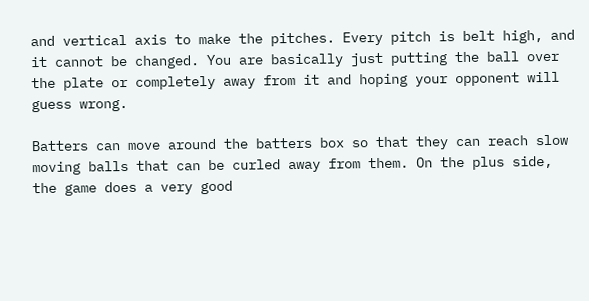and vertical axis to make the pitches. Every pitch is belt high, and it cannot be changed. You are basically just putting the ball over the plate or completely away from it and hoping your opponent will guess wrong.

Batters can move around the batters box so that they can reach slow moving balls that can be curled away from them. On the plus side, the game does a very good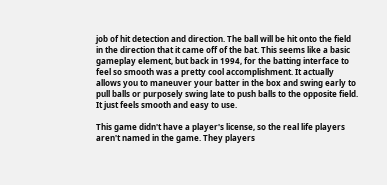job of hit detection and direction. The ball will be hit onto the field in the direction that it came off of the bat. This seems like a basic gameplay element, but back in 1994, for the batting interface to feel so smooth was a pretty cool accomplishment. It actually allows you to maneuver your batter in the box and swing early to pull balls or purposely swing late to push balls to the opposite field. It just feels smooth and easy to use.

This game didn't have a player's license, so the real life players aren't named in the game. They players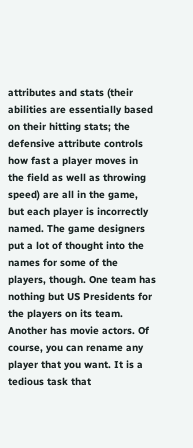attributes and stats (their abilities are essentially based on their hitting stats; the defensive attribute controls how fast a player moves in the field as well as throwing speed) are all in the game, but each player is incorrectly named. The game designers put a lot of thought into the names for some of the players, though. One team has nothing but US Presidents for the players on its team. Another has movie actors. Of course, you can rename any player that you want. It is a tedious task that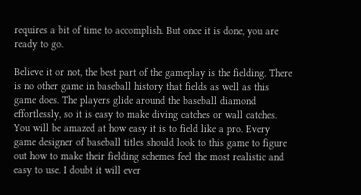requires a bit of time to accomplish. But once it is done, you are ready to go.

Believe it or not, the best part of the gameplay is the fielding. There is no other game in baseball history that fields as well as this game does. The players glide around the baseball diamond effortlessly, so it is easy to make diving catches or wall catches. You will be amazed at how easy it is to field like a pro. Every game designer of baseball titles should look to this game to figure out how to make their fielding schemes feel the most realistic and easy to use. I doubt it will ever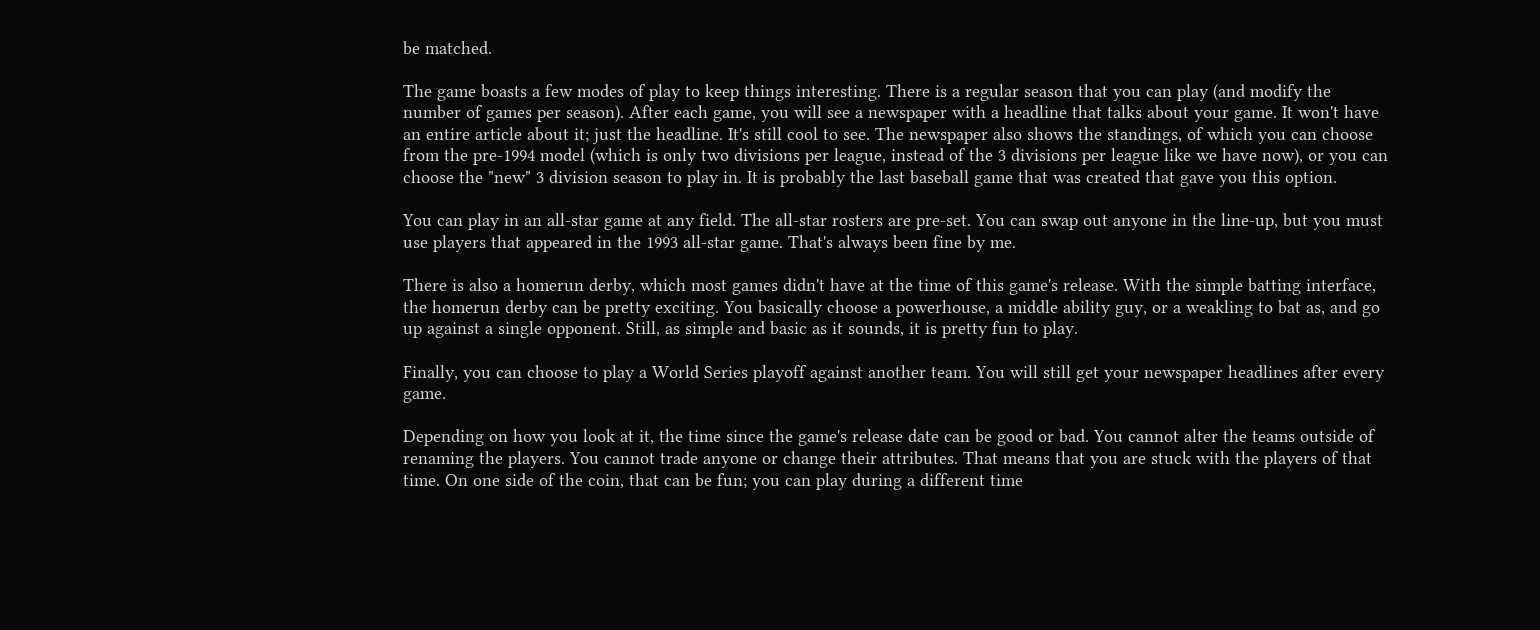be matched.

The game boasts a few modes of play to keep things interesting. There is a regular season that you can play (and modify the number of games per season). After each game, you will see a newspaper with a headline that talks about your game. It won't have an entire article about it; just the headline. It's still cool to see. The newspaper also shows the standings, of which you can choose from the pre-1994 model (which is only two divisions per league, instead of the 3 divisions per league like we have now), or you can choose the "new" 3 division season to play in. It is probably the last baseball game that was created that gave you this option.

You can play in an all-star game at any field. The all-star rosters are pre-set. You can swap out anyone in the line-up, but you must use players that appeared in the 1993 all-star game. That's always been fine by me.

There is also a homerun derby, which most games didn't have at the time of this game's release. With the simple batting interface, the homerun derby can be pretty exciting. You basically choose a powerhouse, a middle ability guy, or a weakling to bat as, and go up against a single opponent. Still, as simple and basic as it sounds, it is pretty fun to play.

Finally, you can choose to play a World Series playoff against another team. You will still get your newspaper headlines after every game.

Depending on how you look at it, the time since the game's release date can be good or bad. You cannot alter the teams outside of renaming the players. You cannot trade anyone or change their attributes. That means that you are stuck with the players of that time. On one side of the coin, that can be fun; you can play during a different time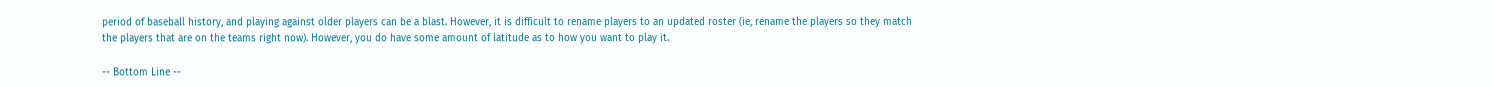period of baseball history, and playing against older players can be a blast. However, it is difficult to rename players to an updated roster (ie, rename the players so they match the players that are on the teams right now). However, you do have some amount of latitude as to how you want to play it.

-- Bottom Line --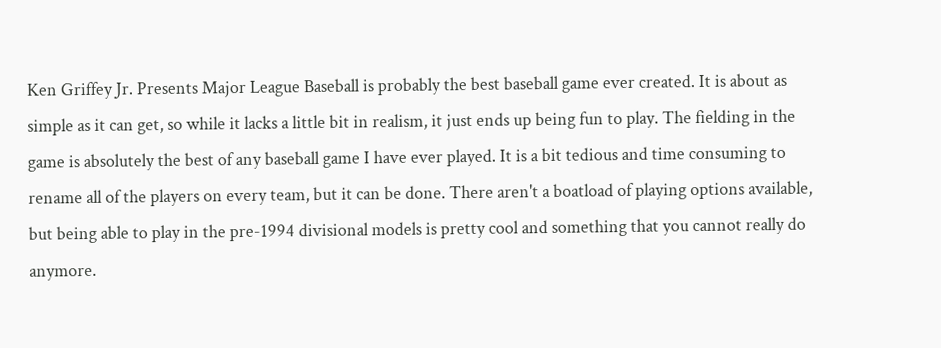Ken Griffey Jr. Presents Major League Baseball is probably the best baseball game ever created. It is about as simple as it can get, so while it lacks a little bit in realism, it just ends up being fun to play. The fielding in the game is absolutely the best of any baseball game I have ever played. It is a bit tedious and time consuming to rename all of the players on every team, but it can be done. There aren't a boatload of playing options available, but being able to play in the pre-1994 divisional models is pretty cool and something that you cannot really do anymore.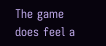The game does feel a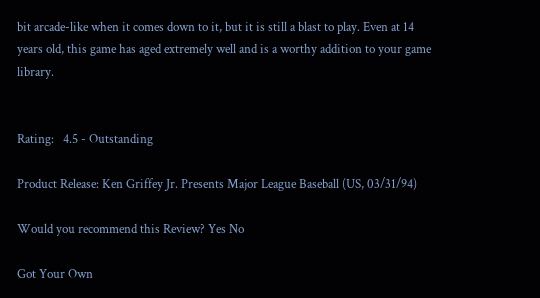bit arcade-like when it comes down to it, but it is still a blast to play. Even at 14 years old, this game has aged extremely well and is a worthy addition to your game library.


Rating:   4.5 - Outstanding

Product Release: Ken Griffey Jr. Presents Major League Baseball (US, 03/31/94)

Would you recommend this Review? Yes No

Got Your Own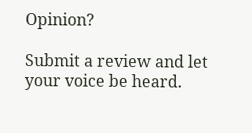Opinion?

Submit a review and let your voice be heard.